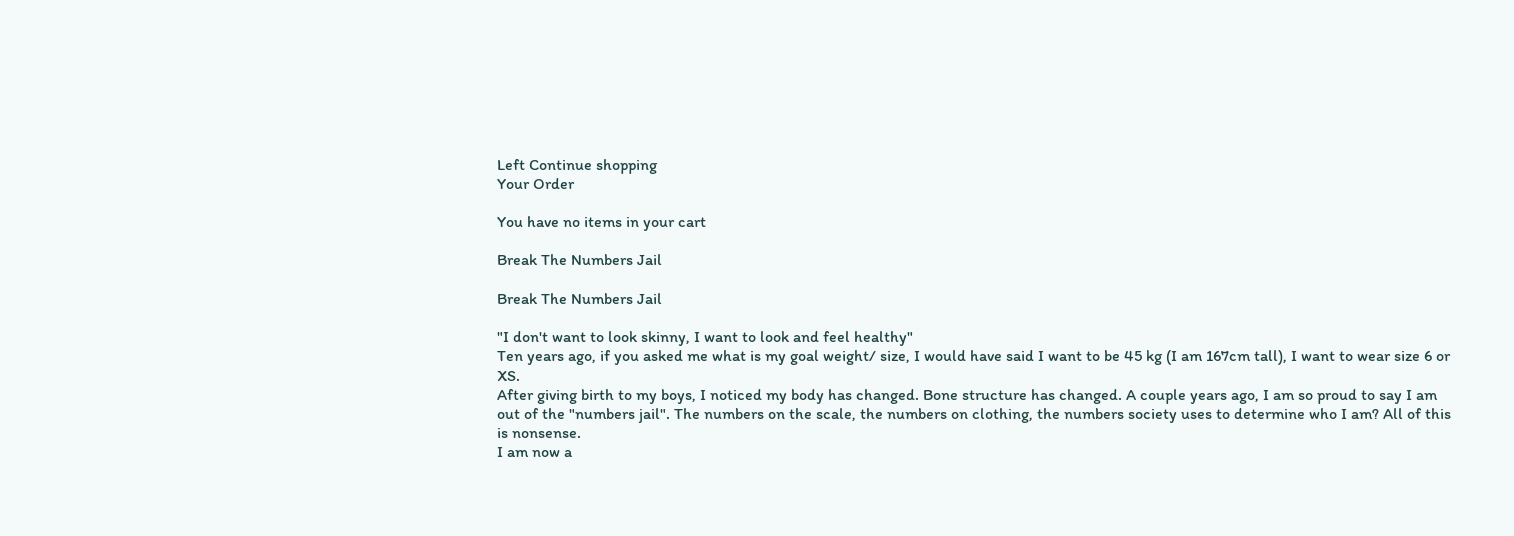Left Continue shopping
Your Order

You have no items in your cart

Break The Numbers Jail

Break The Numbers Jail

"I don't want to look skinny, I want to look and feel healthy"
Ten years ago, if you asked me what is my goal weight/ size, I would have said I want to be 45 kg (I am 167cm tall), I want to wear size 6 or XS.
After giving birth to my boys, I noticed my body has changed. Bone structure has changed. A couple years ago, I am so proud to say I am out of the "numbers jail". The numbers on the scale, the numbers on clothing, the numbers society uses to determine who I am? All of this is nonsense.
I am now a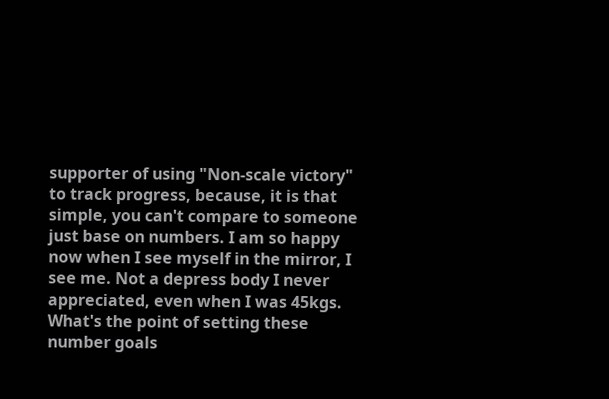supporter of using "Non-scale victory" to track progress, because, it is that simple, you can't compare to someone just base on numbers. I am so happy now when I see myself in the mirror, I see me. Not a depress body I never appreciated, even when I was 45kgs. What's the point of setting these number goals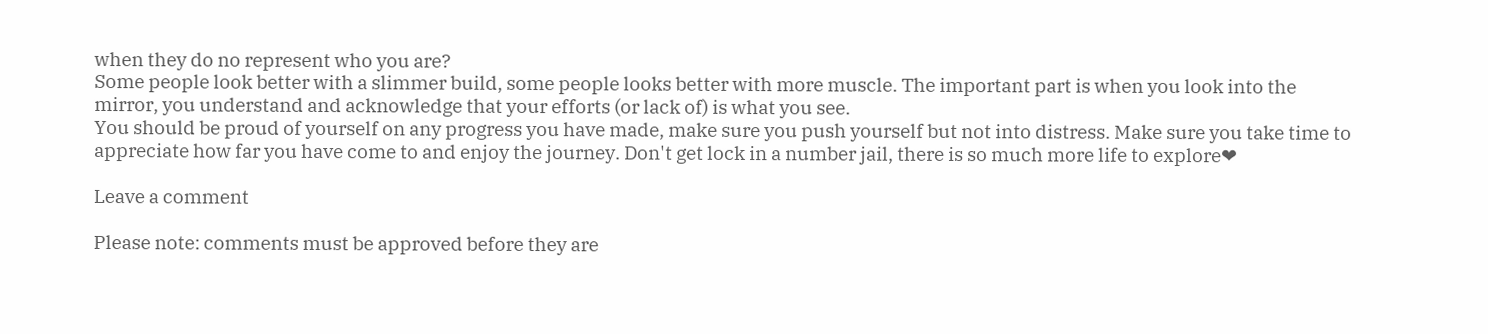when they do no represent who you are?
Some people look better with a slimmer build, some people looks better with more muscle. The important part is when you look into the mirror, you understand and acknowledge that your efforts (or lack of) is what you see.
You should be proud of yourself on any progress you have made, make sure you push yourself but not into distress. Make sure you take time to appreciate how far you have come to and enjoy the journey. Don't get lock in a number jail, there is so much more life to explore❤

Leave a comment

Please note: comments must be approved before they are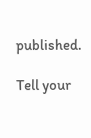published.

Tell your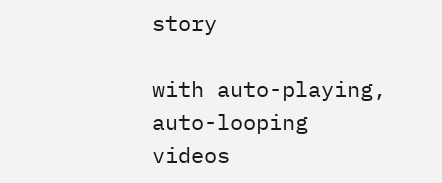story

with auto-playing, auto-looping videos